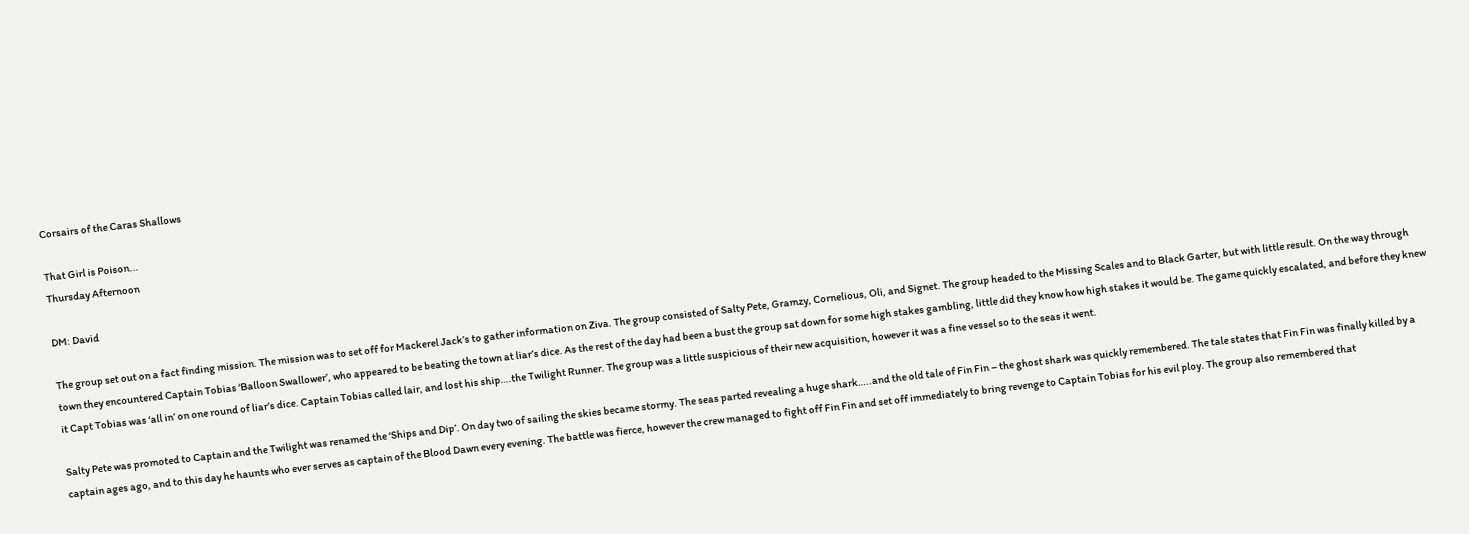Corsairs of the Caras Shallows

That Girl is Poison...
Thursday Afternoon

DM: David

The group set out on a fact finding mission. The mission was to set off for Mackerel Jack’s to gather information on Ziva. The group consisted of Salty Pete, Gramzy, Cornelious, Oli, and Signet. The group headed to the Missing Scales and to Black Garter, but with little result. On the way through town they encountered Captain Tobias ‘Balloon Swallower’, who appeared to be beating the town at liar’s dice. As the rest of the day had been a bust the group sat down for some high stakes gambling, little did they know how high stakes it would be. The game quickly escalated, and before they knew it Capt Tobias was ‘all in’ on one round of liar’s dice. Captain Tobias called lair, and lost his ship….the Twilight Runner. The group was a little suspicious of their new acquisition, however it was a fine vessel so to the seas it went.

Salty Pete was promoted to Captain and the Twilight was renamed the ‘Ships and Dip’. On day two of sailing the skies became stormy. The seas parted revealing a huge shark…..and the old tale of Fin Fin – the ghost shark was quickly remembered. The tale states that Fin Fin was finally killed by a captain ages ago, and to this day he haunts who ever serves as captain of the Blood Dawn every evening. The battle was fierce, however the crew managed to fight off Fin Fin and set off immediately to bring revenge to Captain Tobias for his evil ploy. The group also remembered that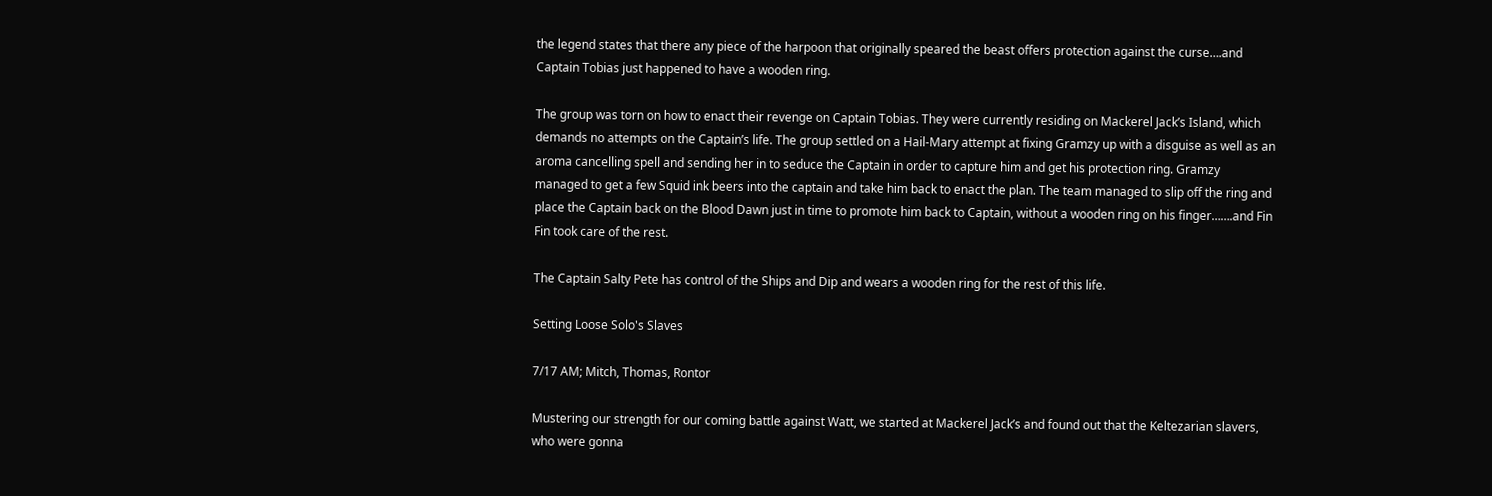the legend states that there any piece of the harpoon that originally speared the beast offers protection against the curse….and Captain Tobias just happened to have a wooden ring.

The group was torn on how to enact their revenge on Captain Tobias. They were currently residing on Mackerel Jack’s Island, which demands no attempts on the Captain’s life. The group settled on a Hail-Mary attempt at fixing Gramzy up with a disguise as well as an aroma cancelling spell and sending her in to seduce the Captain in order to capture him and get his protection ring. Gramzy managed to get a few Squid ink beers into the captain and take him back to enact the plan. The team managed to slip off the ring and place the Captain back on the Blood Dawn just in time to promote him back to Captain, without a wooden ring on his finger…….and Fin Fin took care of the rest.

The Captain Salty Pete has control of the Ships and Dip and wears a wooden ring for the rest of this life.

Setting Loose Solo's Slaves

7/17 AM; Mitch, Thomas, Rontor

Mustering our strength for our coming battle against Watt, we started at Mackerel Jack’s and found out that the Keltezarian slavers, who were gonna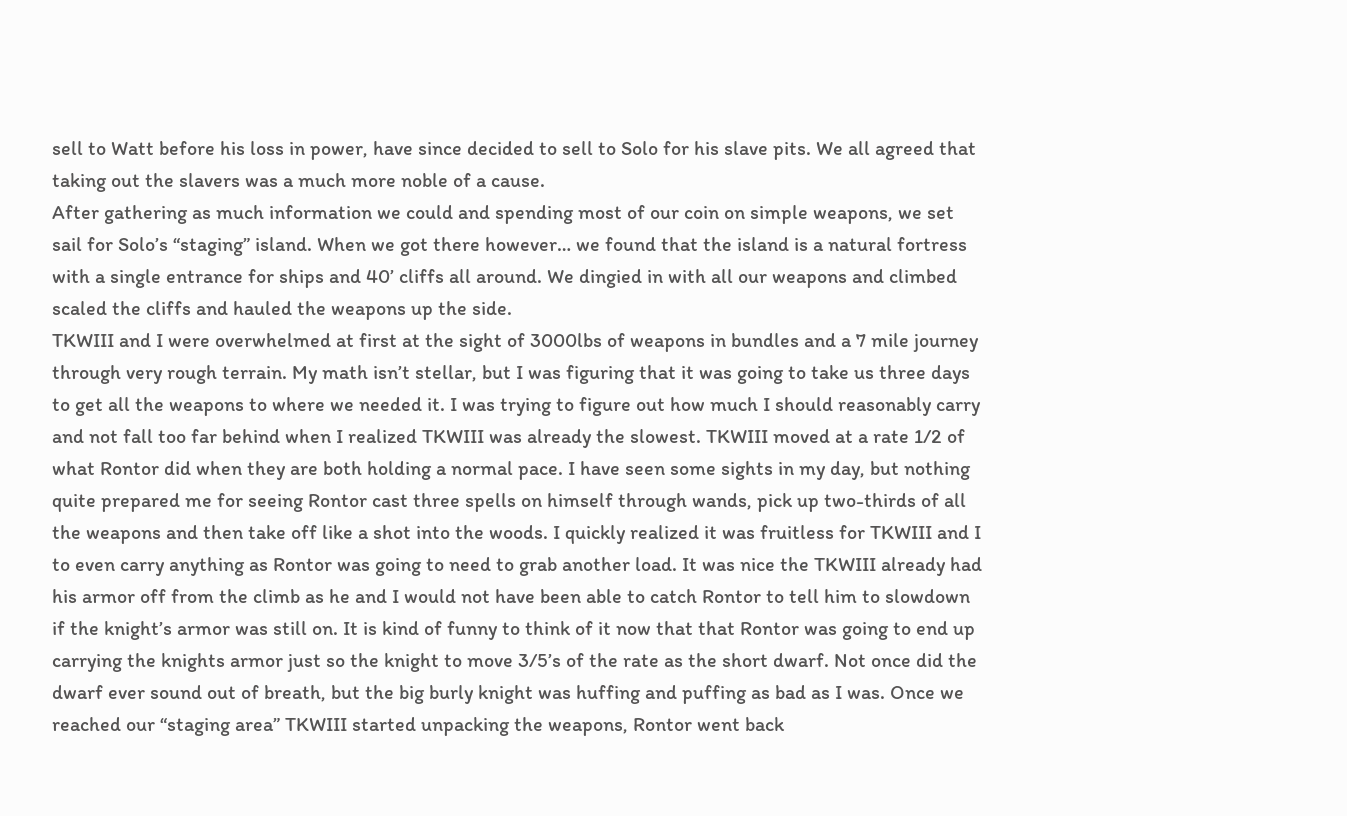sell to Watt before his loss in power, have since decided to sell to Solo for his slave pits. We all agreed that taking out the slavers was a much more noble of a cause.
After gathering as much information we could and spending most of our coin on simple weapons, we set sail for Solo’s “staging” island. When we got there however… we found that the island is a natural fortress with a single entrance for ships and 40’ cliffs all around. We dingied in with all our weapons and climbed scaled the cliffs and hauled the weapons up the side.
TKWIII and I were overwhelmed at first at the sight of 3000lbs of weapons in bundles and a 7 mile journey through very rough terrain. My math isn’t stellar, but I was figuring that it was going to take us three days to get all the weapons to where we needed it. I was trying to figure out how much I should reasonably carry and not fall too far behind when I realized TKWIII was already the slowest. TKWIII moved at a rate 1/2 of what Rontor did when they are both holding a normal pace. I have seen some sights in my day, but nothing quite prepared me for seeing Rontor cast three spells on himself through wands, pick up two-thirds of all the weapons and then take off like a shot into the woods. I quickly realized it was fruitless for TKWIII and I to even carry anything as Rontor was going to need to grab another load. It was nice the TKWIII already had his armor off from the climb as he and I would not have been able to catch Rontor to tell him to slowdown if the knight’s armor was still on. It is kind of funny to think of it now that that Rontor was going to end up carrying the knights armor just so the knight to move 3/5’s of the rate as the short dwarf. Not once did the dwarf ever sound out of breath, but the big burly knight was huffing and puffing as bad as I was. Once we reached our “staging area” TKWIII started unpacking the weapons, Rontor went back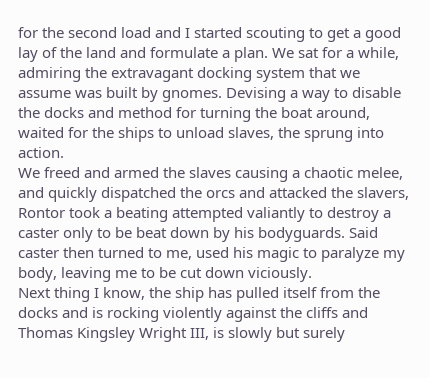for the second load and I started scouting to get a good lay of the land and formulate a plan. We sat for a while, admiring the extravagant docking system that we assume was built by gnomes. Devising a way to disable the docks and method for turning the boat around, waited for the ships to unload slaves, the sprung into action.
We freed and armed the slaves causing a chaotic melee, and quickly dispatched the orcs and attacked the slavers, Rontor took a beating attempted valiantly to destroy a caster only to be beat down by his bodyguards. Said caster then turned to me, used his magic to paralyze my body, leaving me to be cut down viciously.
Next thing I know, the ship has pulled itself from the docks and is rocking violently against the cliffs and Thomas Kingsley Wright III, is slowly but surely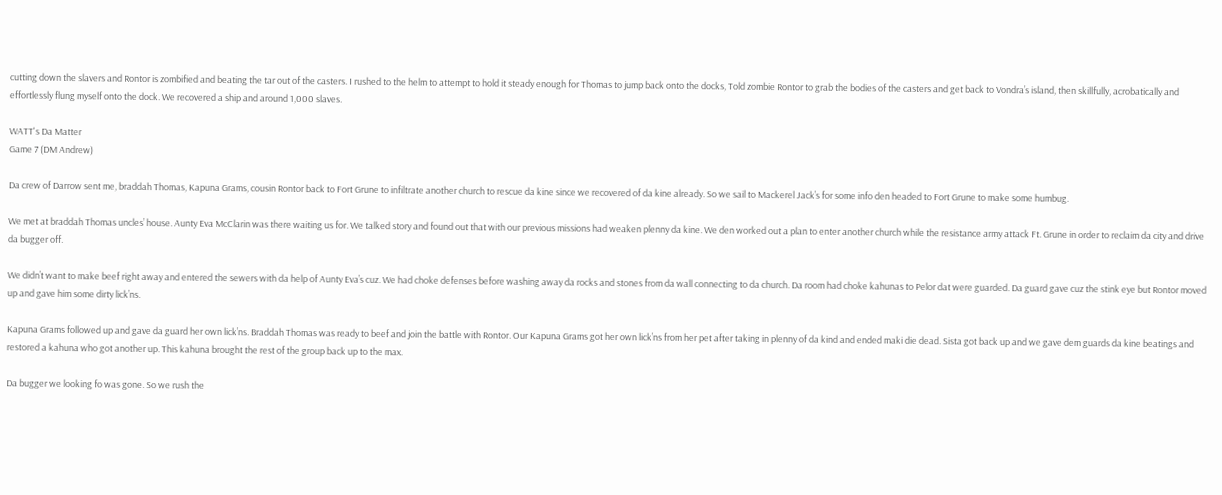cutting down the slavers and Rontor is zombified and beating the tar out of the casters. I rushed to the helm to attempt to hold it steady enough for Thomas to jump back onto the docks, Told zombie Rontor to grab the bodies of the casters and get back to Vondra’s island, then skillfully, acrobatically and effortlessly flung myself onto the dock. We recovered a ship and around 1,000 slaves.

WATT's Da Matter
Game 7 (DM Andrew)

Da crew of Darrow sent me, braddah Thomas, Kapuna Grams, cousin Rontor back to Fort Grune to infiltrate another church to rescue da kine since we recovered of da kine already. So we sail to Mackerel Jack’s for some info den headed to Fort Grune to make some humbug.

We met at braddah Thomas uncles’ house. Aunty Eva McClarin was there waiting us for. We talked story and found out that with our previous missions had weaken plenny da kine. We den worked out a plan to enter another church while the resistance army attack Ft. Grune in order to reclaim da city and drive da bugger off.

We didn’t want to make beef right away and entered the sewers with da help of Aunty Eva’s cuz. We had choke defenses before washing away da rocks and stones from da wall connecting to da church. Da room had choke kahunas to Pelor dat were guarded. Da guard gave cuz the stink eye but Rontor moved up and gave him some dirty lick’ns.

Kapuna Grams followed up and gave da guard her own lick’ns. Braddah Thomas was ready to beef and join the battle with Rontor. Our Kapuna Grams got her own lick’ns from her pet after taking in plenny of da kind and ended maki die dead. Sista got back up and we gave dem guards da kine beatings and restored a kahuna who got another up. This kahuna brought the rest of the group back up to the max.

Da bugger we looking fo was gone. So we rush the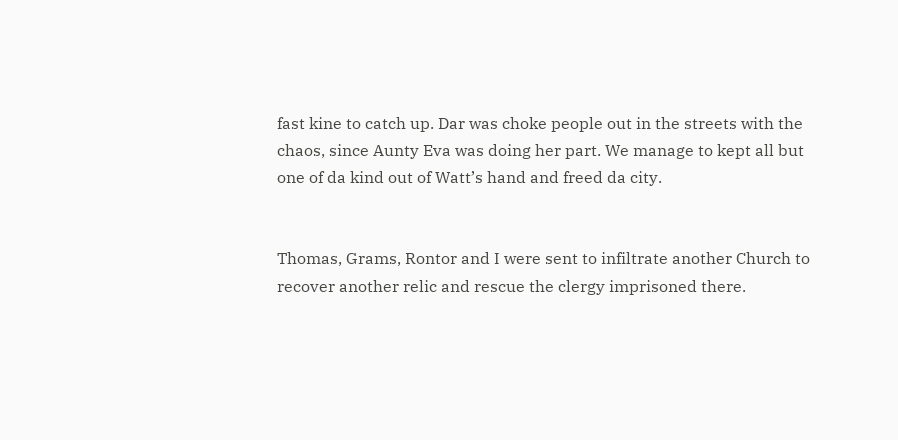fast kine to catch up. Dar was choke people out in the streets with the chaos, since Aunty Eva was doing her part. We manage to kept all but one of da kind out of Watt’s hand and freed da city.


Thomas, Grams, Rontor and I were sent to infiltrate another Church to recover another relic and rescue the clergy imprisoned there.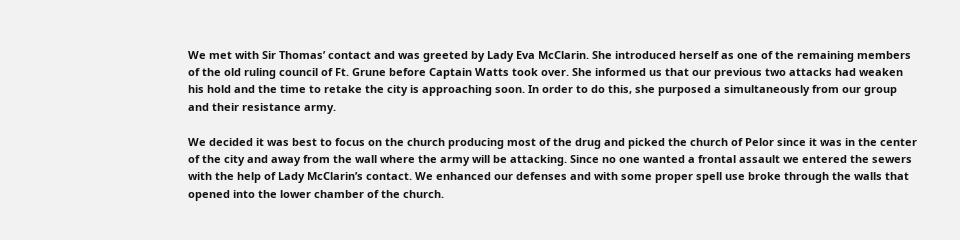We met with Sir Thomas’ contact and was greeted by Lady Eva McClarin. She introduced herself as one of the remaining members of the old ruling council of Ft. Grune before Captain Watts took over. She informed us that our previous two attacks had weaken his hold and the time to retake the city is approaching soon. In order to do this, she purposed a simultaneously from our group and their resistance army.

We decided it was best to focus on the church producing most of the drug and picked the church of Pelor since it was in the center of the city and away from the wall where the army will be attacking. Since no one wanted a frontal assault we entered the sewers with the help of Lady McClarin’s contact. We enhanced our defenses and with some proper spell use broke through the walls that opened into the lower chamber of the church.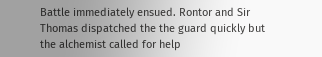Battle immediately ensued. Rontor and Sir Thomas dispatched the the guard quickly but the alchemist called for help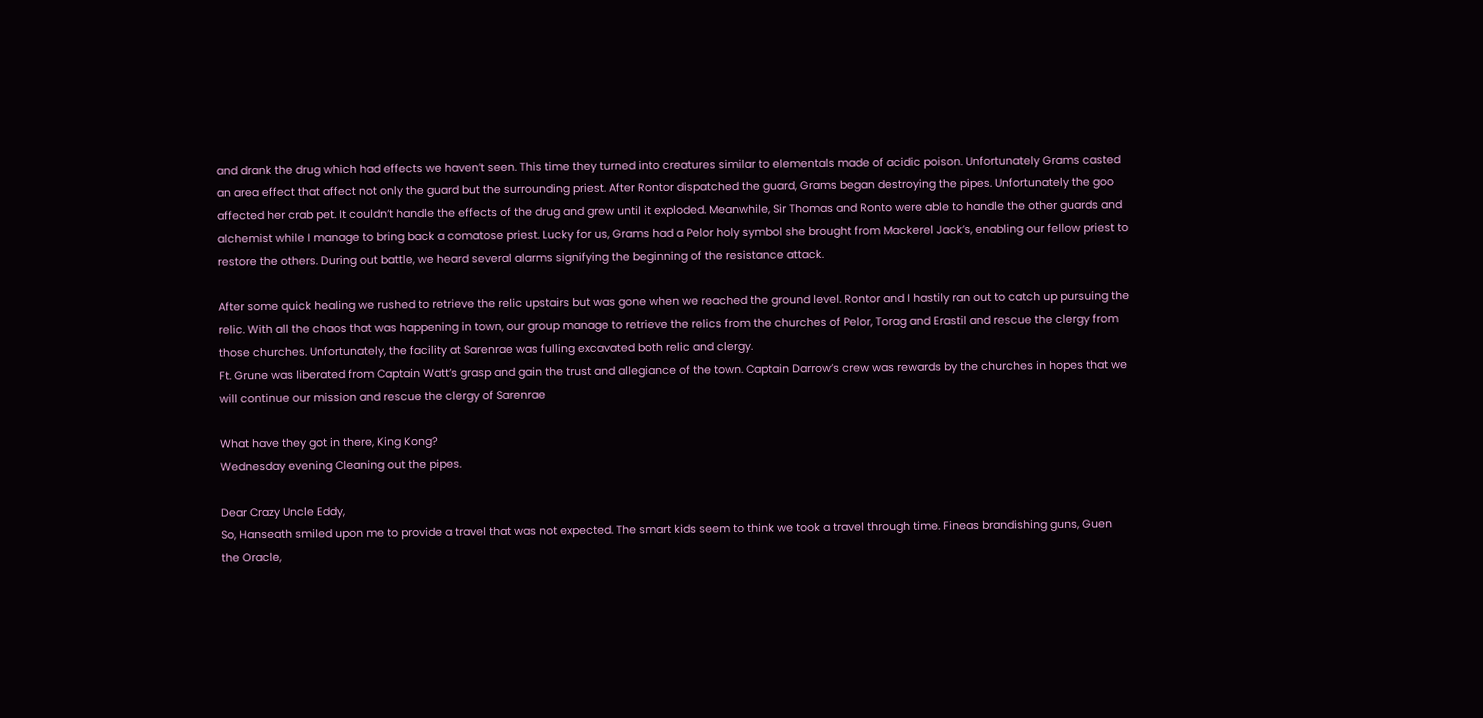and drank the drug which had effects we haven’t seen. This time they turned into creatures similar to elementals made of acidic poison. Unfortunately Grams casted an area effect that affect not only the guard but the surrounding priest. After Rontor dispatched the guard, Grams began destroying the pipes. Unfortunately the goo affected her crab pet. It couldn’t handle the effects of the drug and grew until it exploded. Meanwhile, Sir Thomas and Ronto were able to handle the other guards and alchemist while I manage to bring back a comatose priest. Lucky for us, Grams had a Pelor holy symbol she brought from Mackerel Jack’s, enabling our fellow priest to restore the others. During out battle, we heard several alarms signifying the beginning of the resistance attack.

After some quick healing we rushed to retrieve the relic upstairs but was gone when we reached the ground level. Rontor and I hastily ran out to catch up pursuing the relic. With all the chaos that was happening in town, our group manage to retrieve the relics from the churches of Pelor, Torag and Erastil and rescue the clergy from those churches. Unfortunately, the facility at Sarenrae was fulling excavated both relic and clergy.
Ft. Grune was liberated from Captain Watt’s grasp and gain the trust and allegiance of the town. Captain Darrow’s crew was rewards by the churches in hopes that we will continue our mission and rescue the clergy of Sarenrae

What have they got in there, King Kong?
Wednesday evening Cleaning out the pipes.

Dear Crazy Uncle Eddy,
So, Hanseath smiled upon me to provide a travel that was not expected. The smart kids seem to think we took a travel through time. Fineas brandishing guns, Guen the Oracle,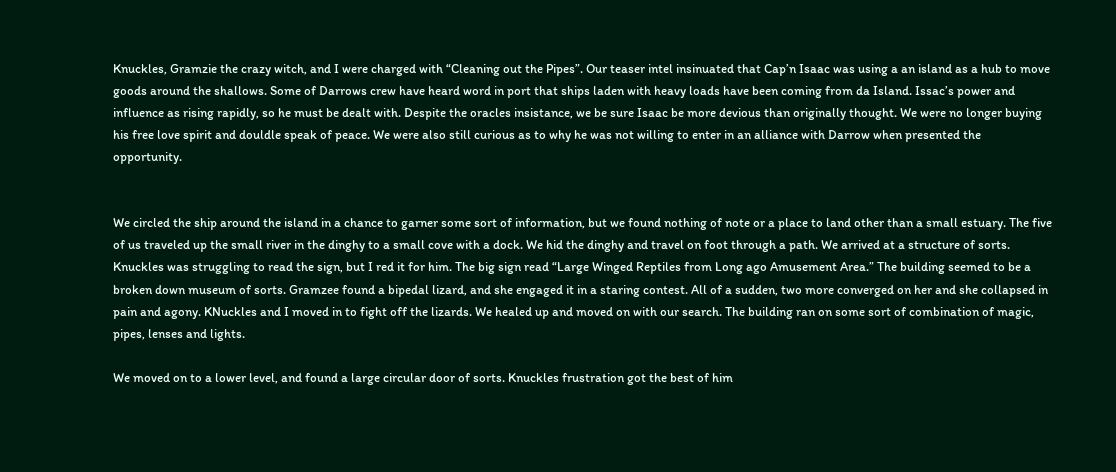Knuckles, Gramzie the crazy witch, and I were charged with “Cleaning out the Pipes”. Our teaser intel insinuated that Cap’n Isaac was using a an island as a hub to move goods around the shallows. Some of Darrows crew have heard word in port that ships laden with heavy loads have been coming from da Island. Issac’s power and influence as rising rapidly, so he must be dealt with. Despite the oracles insistance, we be sure Isaac be more devious than originally thought. We were no longer buying his free love spirit and douldle speak of peace. We were also still curious as to why he was not willing to enter in an alliance with Darrow when presented the opportunity.


We circled the ship around the island in a chance to garner some sort of information, but we found nothing of note or a place to land other than a small estuary. The five of us traveled up the small river in the dinghy to a small cove with a dock. We hid the dinghy and travel on foot through a path. We arrived at a structure of sorts. Knuckles was struggling to read the sign, but I red it for him. The big sign read “Large Winged Reptiles from Long ago Amusement Area.” The building seemed to be a broken down museum of sorts. Gramzee found a bipedal lizard, and she engaged it in a staring contest. All of a sudden, two more converged on her and she collapsed in pain and agony. KNuckles and I moved in to fight off the lizards. We healed up and moved on with our search. The building ran on some sort of combination of magic, pipes, lenses and lights.

We moved on to a lower level, and found a large circular door of sorts. Knuckles frustration got the best of him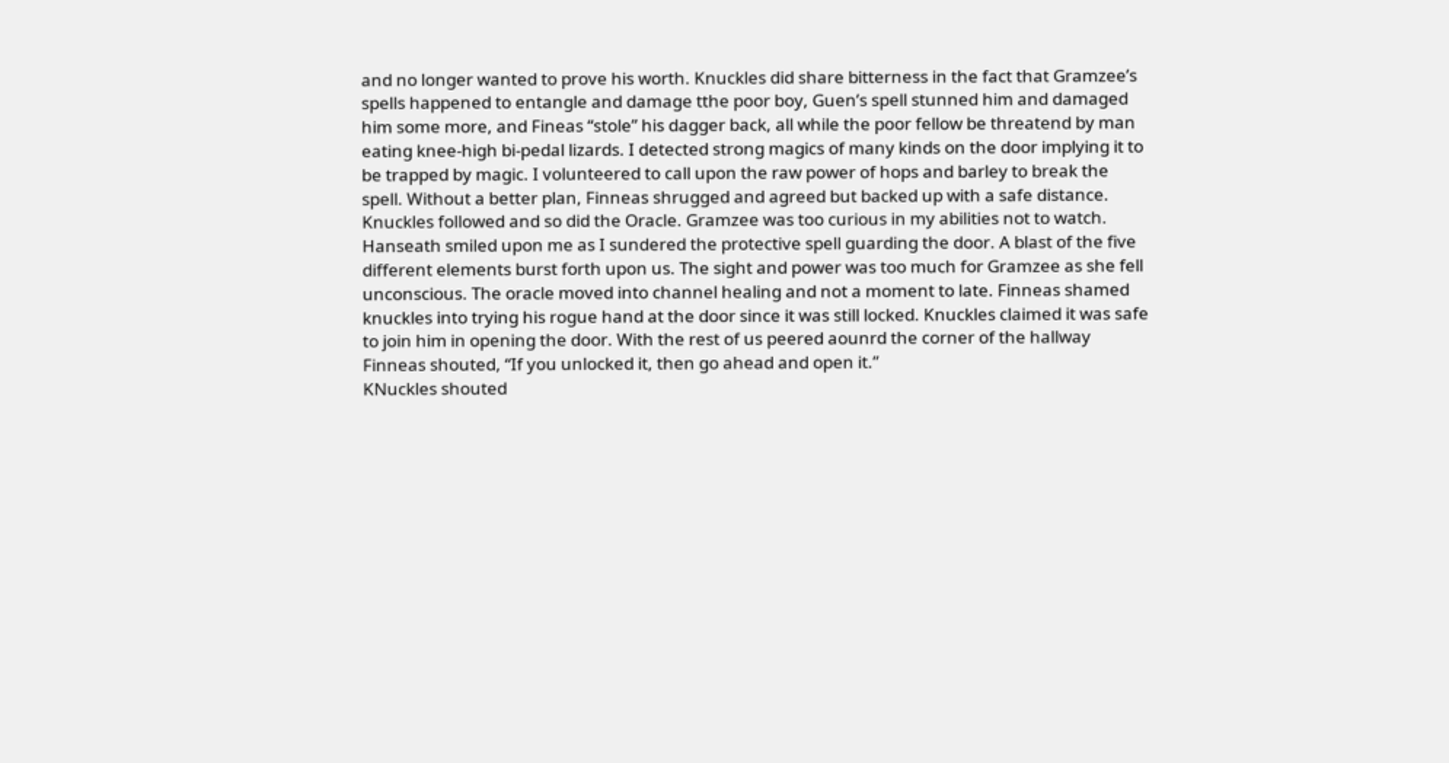and no longer wanted to prove his worth. Knuckles did share bitterness in the fact that Gramzee’s spells happened to entangle and damage tthe poor boy, Guen’s spell stunned him and damaged him some more, and Fineas “stole” his dagger back, all while the poor fellow be threatend by man eating knee-high bi-pedal lizards. I detected strong magics of many kinds on the door implying it to be trapped by magic. I volunteered to call upon the raw power of hops and barley to break the spell. Without a better plan, Finneas shrugged and agreed but backed up with a safe distance. Knuckles followed and so did the Oracle. Gramzee was too curious in my abilities not to watch. Hanseath smiled upon me as I sundered the protective spell guarding the door. A blast of the five different elements burst forth upon us. The sight and power was too much for Gramzee as she fell unconscious. The oracle moved into channel healing and not a moment to late. Finneas shamed knuckles into trying his rogue hand at the door since it was still locked. Knuckles claimed it was safe to join him in opening the door. With the rest of us peered aounrd the corner of the hallway Finneas shouted, “If you unlocked it, then go ahead and open it.”
KNuckles shouted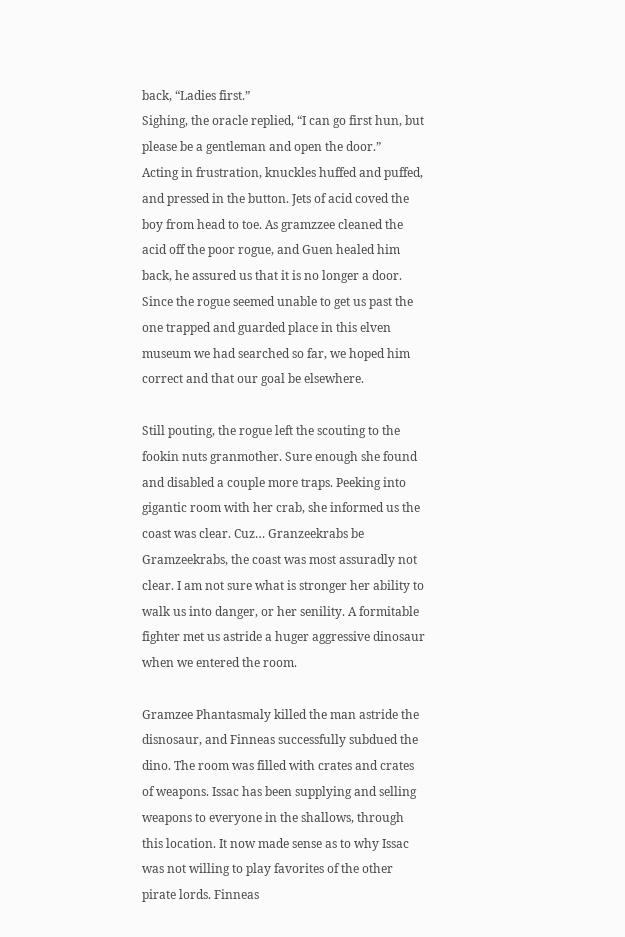back, “Ladies first.”
Sighing, the oracle replied, “I can go first hun, but please be a gentleman and open the door.”
Acting in frustration, knuckles huffed and puffed, and pressed in the button. Jets of acid coved the boy from head to toe. As gramzzee cleaned the acid off the poor rogue, and Guen healed him back, he assured us that it is no longer a door. Since the rogue seemed unable to get us past the one trapped and guarded place in this elven museum we had searched so far, we hoped him correct and that our goal be elsewhere.

Still pouting, the rogue left the scouting to the fookin nuts granmother. Sure enough she found and disabled a couple more traps. Peeking into gigantic room with her crab, she informed us the coast was clear. Cuz… Granzeekrabs be Gramzeekrabs, the coast was most assuradly not clear. I am not sure what is stronger her ability to walk us into danger, or her senility. A formitable fighter met us astride a huger aggressive dinosaur when we entered the room.

Gramzee Phantasmaly killed the man astride the disnosaur, and Finneas successfully subdued the dino. The room was filled with crates and crates of weapons. Issac has been supplying and selling weapons to everyone in the shallows, through this location. It now made sense as to why Issac was not willing to play favorites of the other pirate lords. Finneas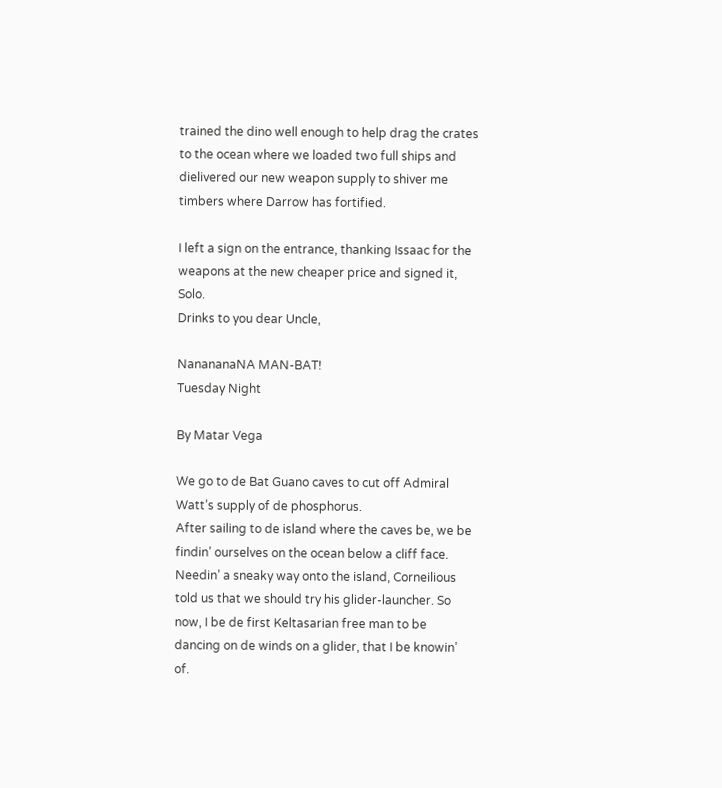trained the dino well enough to help drag the crates to the ocean where we loaded two full ships and dielivered our new weapon supply to shiver me timbers where Darrow has fortified.

I left a sign on the entrance, thanking Issaac for the weapons at the new cheaper price and signed it, Solo.
Drinks to you dear Uncle,

NanananaNA MAN-BAT!
Tuesday Night

By Matar Vega

We go to de Bat Guano caves to cut off Admiral Watt’s supply of de phosphorus.
After sailing to de island where the caves be, we be findin’ ourselves on the ocean below a cliff face. Needin’ a sneaky way onto the island, Corneilious told us that we should try his glider-launcher. So now, I be de first Keltasarian free man to be dancing on de winds on a glider, that I be knowin’ of.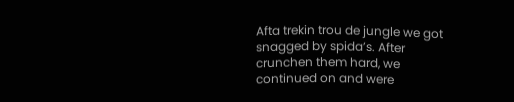Afta trekin trou de jungle we got snagged by spida’s. After crunchen them hard, we continued on and were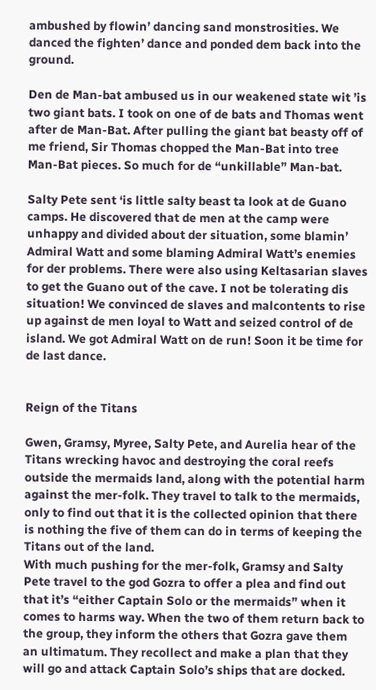ambushed by flowin’ dancing sand monstrosities. We danced the fighten’ dance and ponded dem back into the ground.

Den de Man-bat ambused us in our weakened state wit ’is two giant bats. I took on one of de bats and Thomas went after de Man-Bat. After pulling the giant bat beasty off of me friend, Sir Thomas chopped the Man-Bat into tree Man-Bat pieces. So much for de “unkillable” Man-bat.

Salty Pete sent ‘is little salty beast ta look at de Guano camps. He discovered that de men at the camp were unhappy and divided about der situation, some blamin’ Admiral Watt and some blaming Admiral Watt’s enemies for der problems. There were also using Keltasarian slaves to get the Guano out of the cave. I not be tolerating dis situation! We convinced de slaves and malcontents to rise up against de men loyal to Watt and seized control of de island. We got Admiral Watt on de run! Soon it be time for de last dance.


Reign of the Titans

Gwen, Gramsy, Myree, Salty Pete, and Aurelia hear of the Titans wrecking havoc and destroying the coral reefs outside the mermaids land, along with the potential harm against the mer-folk. They travel to talk to the mermaids, only to find out that it is the collected opinion that there is nothing the five of them can do in terms of keeping the Titans out of the land.
With much pushing for the mer-folk, Gramsy and Salty Pete travel to the god Gozra to offer a plea and find out that it’s “either Captain Solo or the mermaids” when it comes to harms way. When the two of them return back to the group, they inform the others that Gozra gave them an ultimatum. They recollect and make a plan that they will go and attack Captain Solo’s ships that are docked.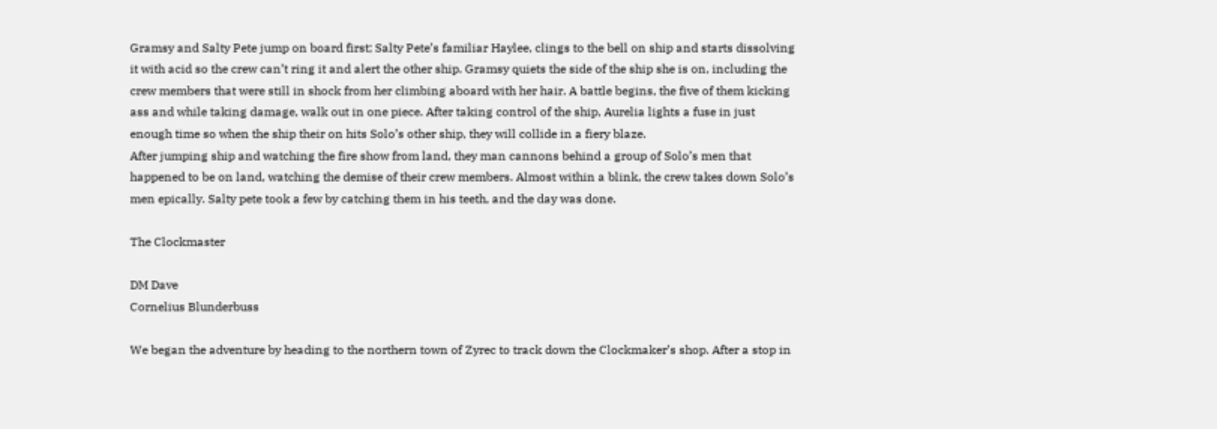Gramsy and Salty Pete jump on board first; Salty Pete’s familiar Haylee, clings to the bell on ship and starts dissolving it with acid so the crew can’t ring it and alert the other ship. Gramsy quiets the side of the ship she is on, including the crew members that were still in shock from her climbing aboard with her hair. A battle begins, the five of them kicking ass and while taking damage, walk out in one piece. After taking control of the ship, Aurelia lights a fuse in just enough time so when the ship their on hits Solo’s other ship, they will collide in a fiery blaze.
After jumping ship and watching the fire show from land, they man cannons behind a group of Solo’s men that happened to be on land, watching the demise of their crew members. Almost within a blink, the crew takes down Solo’s men epically. Salty pete took a few by catching them in his teeth, and the day was done.

The Clockmaster

DM Dave
Cornelius Blunderbuss

We began the adventure by heading to the northern town of Zyrec to track down the Clockmaker’s shop. After a stop in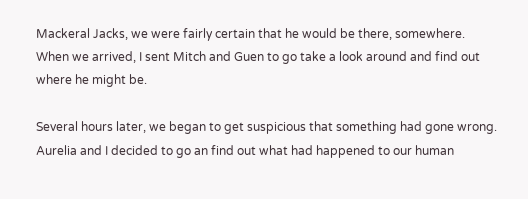Mackeral Jacks, we were fairly certain that he would be there, somewhere. When we arrived, I sent Mitch and Guen to go take a look around and find out where he might be.

Several hours later, we began to get suspicious that something had gone wrong. Aurelia and I decided to go an find out what had happened to our human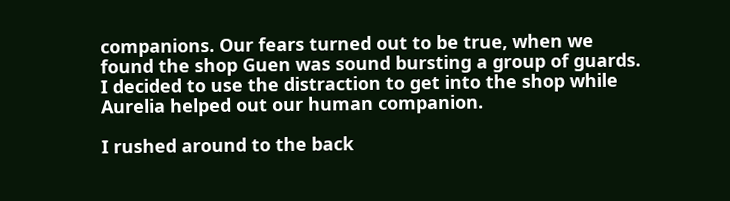companions. Our fears turned out to be true, when we found the shop Guen was sound bursting a group of guards. I decided to use the distraction to get into the shop while Aurelia helped out our human companion.

I rushed around to the back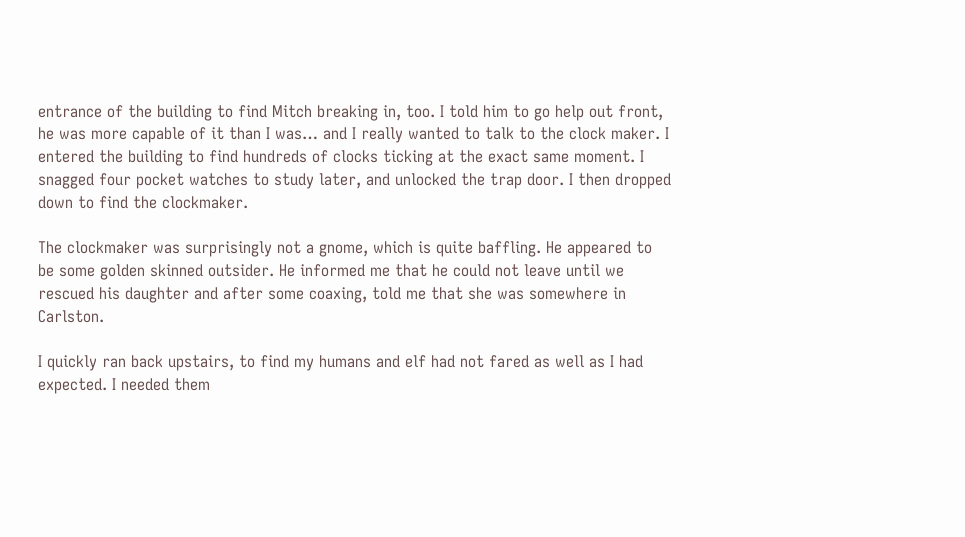entrance of the building to find Mitch breaking in, too. I told him to go help out front, he was more capable of it than I was… and I really wanted to talk to the clock maker. I entered the building to find hundreds of clocks ticking at the exact same moment. I snagged four pocket watches to study later, and unlocked the trap door. I then dropped down to find the clockmaker.

The clockmaker was surprisingly not a gnome, which is quite baffling. He appeared to be some golden skinned outsider. He informed me that he could not leave until we rescued his daughter and after some coaxing, told me that she was somewhere in Carlston.

I quickly ran back upstairs, to find my humans and elf had not fared as well as I had expected. I needed them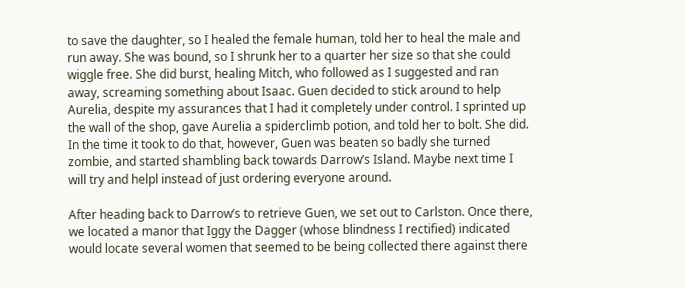to save the daughter, so I healed the female human, told her to heal the male and run away. She was bound, so I shrunk her to a quarter her size so that she could wiggle free. She did burst, healing Mitch, who followed as I suggested and ran away, screaming something about Isaac. Guen decided to stick around to help Aurelia, despite my assurances that I had it completely under control. I sprinted up the wall of the shop, gave Aurelia a spiderclimb potion, and told her to bolt. She did. In the time it took to do that, however, Guen was beaten so badly she turned zombie, and started shambling back towards Darrow’s Island. Maybe next time I will try and helpl instead of just ordering everyone around.

After heading back to Darrow’s to retrieve Guen, we set out to Carlston. Once there, we located a manor that Iggy the Dagger (whose blindness I rectified) indicated would locate several women that seemed to be being collected there against there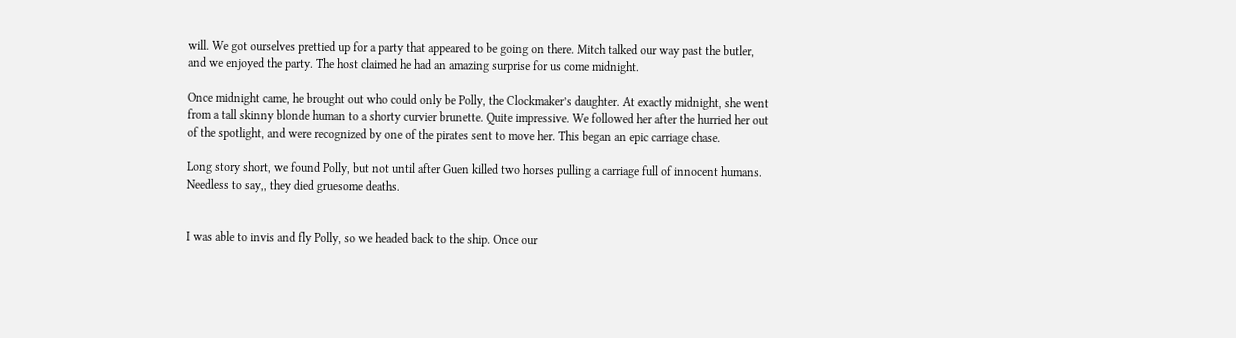will. We got ourselves prettied up for a party that appeared to be going on there. Mitch talked our way past the butler, and we enjoyed the party. The host claimed he had an amazing surprise for us come midnight.

Once midnight came, he brought out who could only be Polly, the Clockmaker’s daughter. At exactly midnight, she went from a tall skinny blonde human to a shorty curvier brunette. Quite impressive. We followed her after the hurried her out of the spotlight, and were recognized by one of the pirates sent to move her. This began an epic carriage chase.

Long story short, we found Polly, but not until after Guen killed two horses pulling a carriage full of innocent humans. Needless to say,, they died gruesome deaths.


I was able to invis and fly Polly, so we headed back to the ship. Once our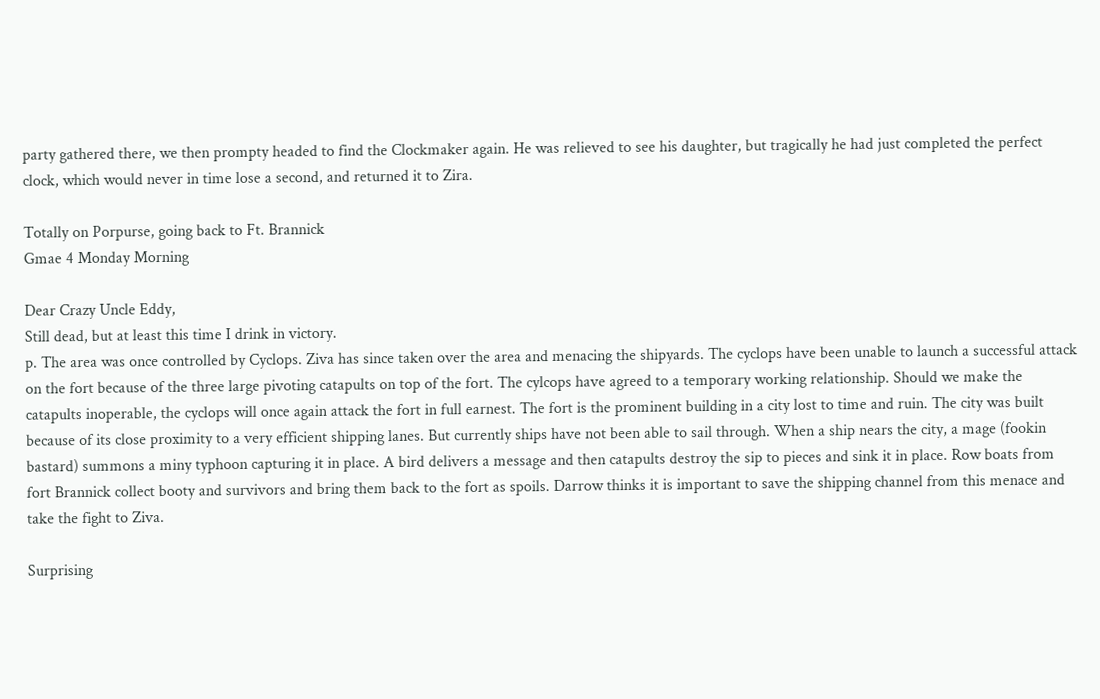party gathered there, we then prompty headed to find the Clockmaker again. He was relieved to see his daughter, but tragically he had just completed the perfect clock, which would never in time lose a second, and returned it to Zira.

Totally on Porpurse, going back to Ft. Brannick
Gmae 4 Monday Morning

Dear Crazy Uncle Eddy,
Still dead, but at least this time I drink in victory.
p. The area was once controlled by Cyclops. Ziva has since taken over the area and menacing the shipyards. The cyclops have been unable to launch a successful attack on the fort because of the three large pivoting catapults on top of the fort. The cylcops have agreed to a temporary working relationship. Should we make the catapults inoperable, the cyclops will once again attack the fort in full earnest. The fort is the prominent building in a city lost to time and ruin. The city was built because of its close proximity to a very efficient shipping lanes. But currently ships have not been able to sail through. When a ship nears the city, a mage (fookin bastard) summons a miny typhoon capturing it in place. A bird delivers a message and then catapults destroy the sip to pieces and sink it in place. Row boats from fort Brannick collect booty and survivors and bring them back to the fort as spoils. Darrow thinks it is important to save the shipping channel from this menace and take the fight to Ziva.

Surprising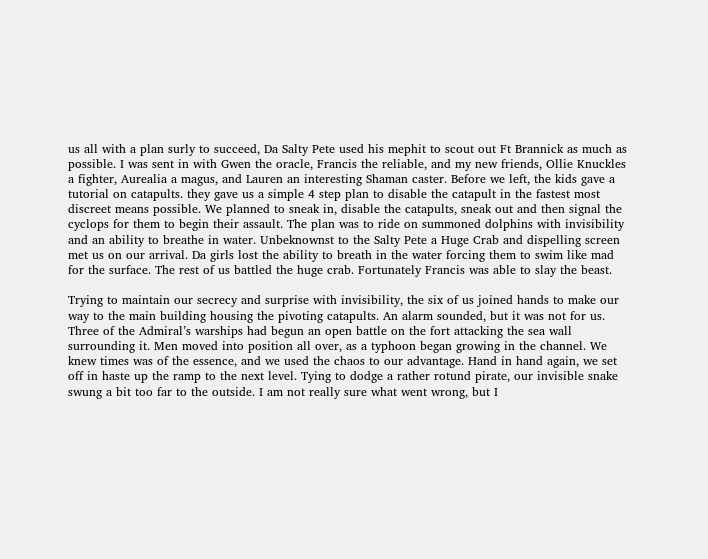us all with a plan surly to succeed, Da Salty Pete used his mephit to scout out Ft Brannick as much as possible. I was sent in with Gwen the oracle, Francis the reliable, and my new friends, Ollie Knuckles a fighter, Aurealia a magus, and Lauren an interesting Shaman caster. Before we left, the kids gave a tutorial on catapults. they gave us a simple 4 step plan to disable the catapult in the fastest most discreet means possible. We planned to sneak in, disable the catapults, sneak out and then signal the cyclops for them to begin their assault. The plan was to ride on summoned dolphins with invisibility and an ability to breathe in water. Unbeknownst to the Salty Pete a Huge Crab and dispelling screen met us on our arrival. Da girls lost the ability to breath in the water forcing them to swim like mad for the surface. The rest of us battled the huge crab. Fortunately Francis was able to slay the beast.

Trying to maintain our secrecy and surprise with invisibility, the six of us joined hands to make our way to the main building housing the pivoting catapults. An alarm sounded, but it was not for us. Three of the Admiral’s warships had begun an open battle on the fort attacking the sea wall surrounding it. Men moved into position all over, as a typhoon began growing in the channel. We knew times was of the essence, and we used the chaos to our advantage. Hand in hand again, we set off in haste up the ramp to the next level. Tying to dodge a rather rotund pirate, our invisible snake swung a bit too far to the outside. I am not really sure what went wrong, but I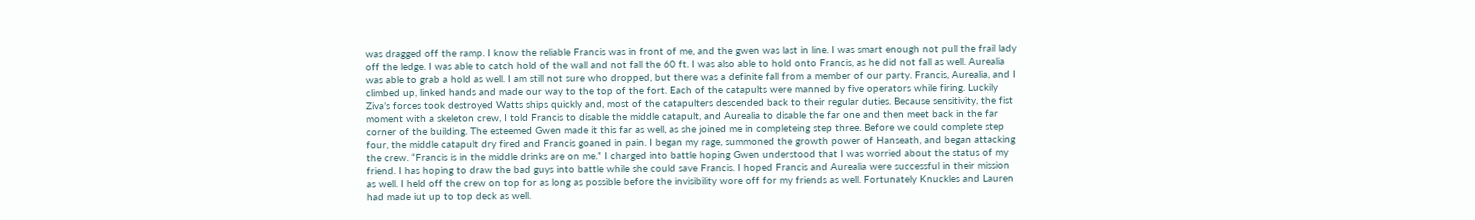was dragged off the ramp. I know the reliable Francis was in front of me, and the gwen was last in line. I was smart enough not pull the frail lady off the ledge. I was able to catch hold of the wall and not fall the 60 ft. I was also able to hold onto Francis, as he did not fall as well. Aurealia was able to grab a hold as well. I am still not sure who dropped, but there was a definite fall from a member of our party. Francis, Aurealia, and I climbed up, linked hands and made our way to the top of the fort. Each of the catapults were manned by five operators while firing. Luckily Ziva’s forces took destroyed Watts ships quickly and, most of the catapulters descended back to their regular duties. Because sensitivity, the fist moment with a skeleton crew, I told Francis to disable the middle catapult, and Aurealia to disable the far one and then meet back in the far corner of the building. The esteemed Gwen made it this far as well, as she joined me in completeing step three. Before we could complete step four, the middle catapult dry fired and Francis goaned in pain. I began my rage, summoned the growth power of Hanseath, and began attacking the crew. “Francis is in the middle drinks are on me.” I charged into battle hoping Gwen understood that I was worried about the status of my friend. I has hoping to draw the bad guys into battle while she could save Francis. I hoped Francis and Aurealia were successful in their mission as well. I held off the crew on top for as long as possible before the invisibility wore off for my friends as well. Fortunately Knuckles and Lauren had made iut up to top deck as well.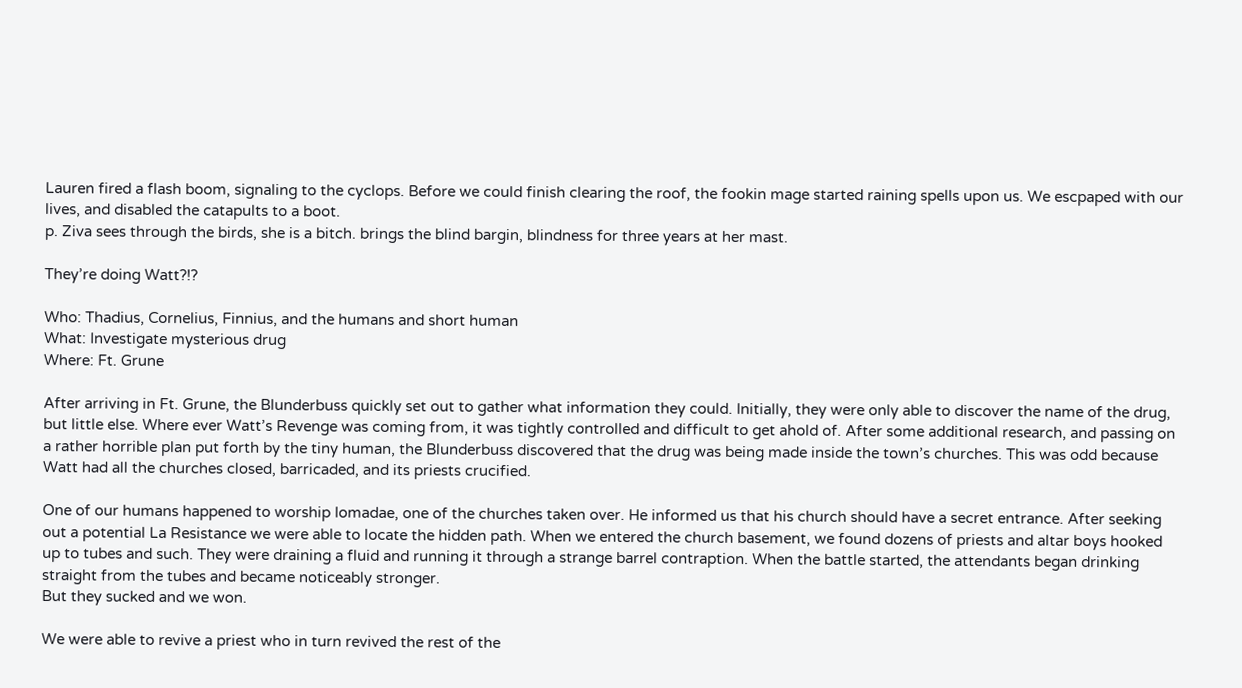Lauren fired a flash boom, signaling to the cyclops. Before we could finish clearing the roof, the fookin mage started raining spells upon us. We escpaped with our lives, and disabled the catapults to a boot.
p. Ziva sees through the birds, she is a bitch. brings the blind bargin, blindness for three years at her mast.

They’re doing Watt?!?

Who: Thadius, Cornelius, Finnius, and the humans and short human
What: Investigate mysterious drug
Where: Ft. Grune

After arriving in Ft. Grune, the Blunderbuss quickly set out to gather what information they could. Initially, they were only able to discover the name of the drug, but little else. Where ever Watt’s Revenge was coming from, it was tightly controlled and difficult to get ahold of. After some additional research, and passing on a rather horrible plan put forth by the tiny human, the Blunderbuss discovered that the drug was being made inside the town’s churches. This was odd because Watt had all the churches closed, barricaded, and its priests crucified.

One of our humans happened to worship Iomadae, one of the churches taken over. He informed us that his church should have a secret entrance. After seeking out a potential La Resistance we were able to locate the hidden path. When we entered the church basement, we found dozens of priests and altar boys hooked up to tubes and such. They were draining a fluid and running it through a strange barrel contraption. When the battle started, the attendants began drinking straight from the tubes and became noticeably stronger.
But they sucked and we won.

We were able to revive a priest who in turn revived the rest of the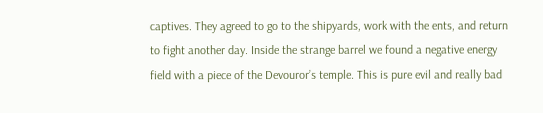captives. They agreed to go to the shipyards, work with the ents, and return to fight another day. Inside the strange barrel we found a negative energy field with a piece of the Devouror’s temple. This is pure evil and really bad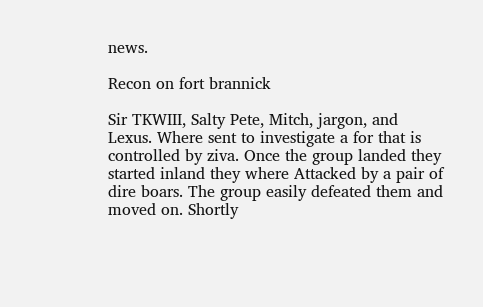news.

Recon on fort brannick

Sir TKWIII, Salty Pete, Mitch, jargon, and Lexus. Where sent to investigate a for that is controlled by ziva. Once the group landed they started inland they where Attacked by a pair of dire boars. The group easily defeated them and moved on. Shortly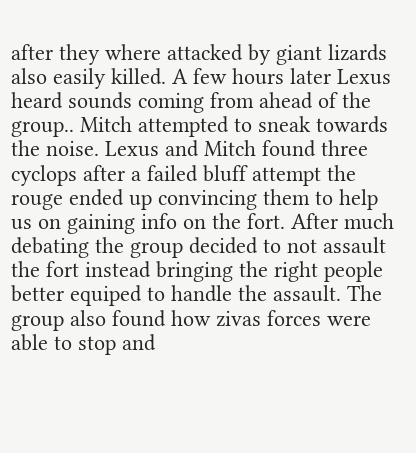after they where attacked by giant lizards also easily killed. A few hours later Lexus heard sounds coming from ahead of the group.. Mitch attempted to sneak towards the noise. Lexus and Mitch found three cyclops after a failed bluff attempt the rouge ended up convincing them to help us on gaining info on the fort. After much debating the group decided to not assault the fort instead bringing the right people better equiped to handle the assault. The group also found how zivas forces were able to stop and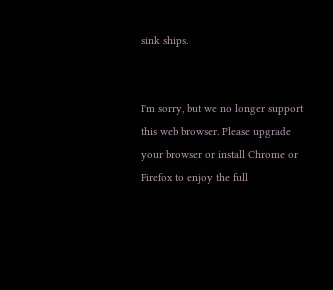sink ships.


I'm sorry, but we no longer support this web browser. Please upgrade your browser or install Chrome or Firefox to enjoy the full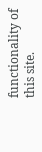functionality of this site.